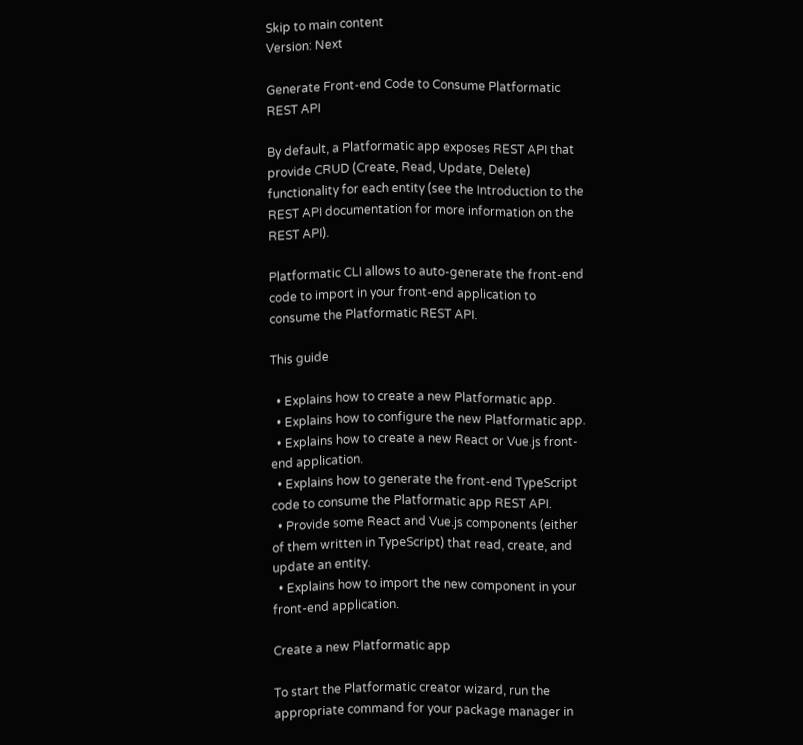Skip to main content
Version: Next

Generate Front-end Code to Consume Platformatic REST API

By default, a Platformatic app exposes REST API that provide CRUD (Create, Read, Update, Delete) functionality for each entity (see the Introduction to the REST API documentation for more information on the REST API).

Platformatic CLI allows to auto-generate the front-end code to import in your front-end application to consume the Platformatic REST API.

This guide

  • Explains how to create a new Platformatic app.
  • Explains how to configure the new Platformatic app.
  • Explains how to create a new React or Vue.js front-end application.
  • Explains how to generate the front-end TypeScript code to consume the Platformatic app REST API.
  • Provide some React and Vue.js components (either of them written in TypeScript) that read, create, and update an entity.
  • Explains how to import the new component in your front-end application.

Create a new Platformatic app

To start the Platformatic creator wizard, run the appropriate command for your package manager in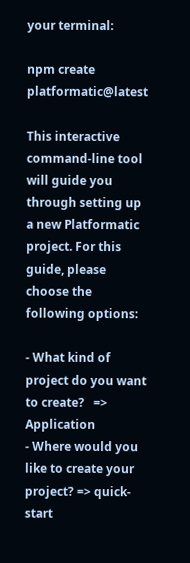your terminal:

npm create platformatic@latest

This interactive command-line tool will guide you through setting up a new Platformatic project. For this guide, please choose the following options:

- What kind of project do you want to create?   => Application
- Where would you like to create your project? => quick-start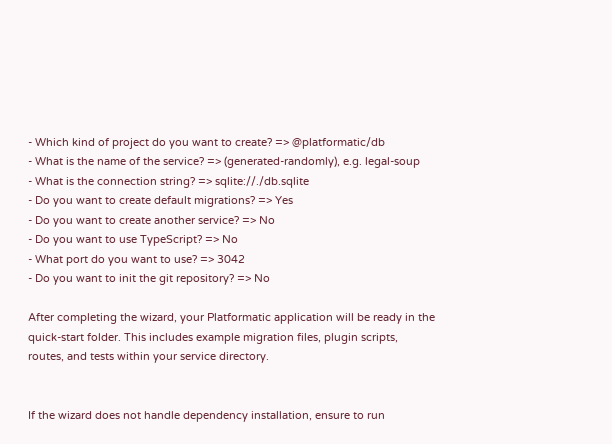- Which kind of project do you want to create? => @platformatic/db
- What is the name of the service? => (generated-randomly), e.g. legal-soup
- What is the connection string? => sqlite://./db.sqlite
- Do you want to create default migrations? => Yes
- Do you want to create another service? => No
- Do you want to use TypeScript? => No
- What port do you want to use? => 3042
- Do you want to init the git repository? => No

After completing the wizard, your Platformatic application will be ready in the quick-start folder. This includes example migration files, plugin scripts, routes, and tests within your service directory.


If the wizard does not handle dependency installation, ensure to run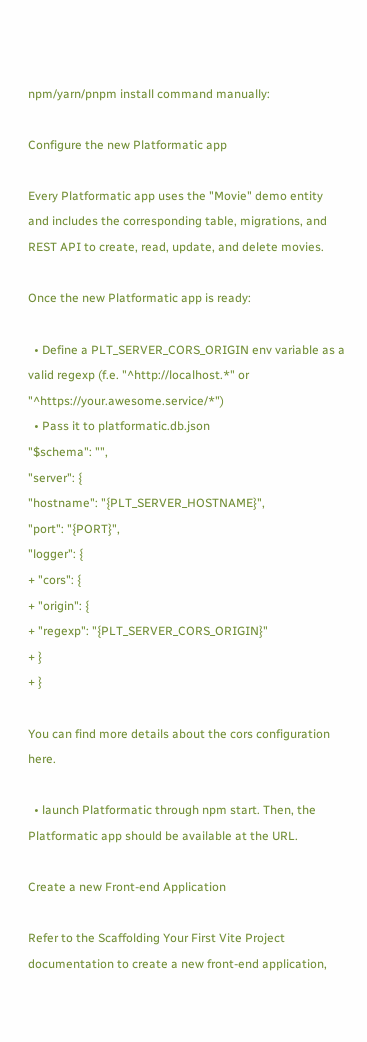npm/yarn/pnpm install command manually:

Configure the new Platformatic app

Every Platformatic app uses the "Movie" demo entity and includes the corresponding table, migrations, and REST API to create, read, update, and delete movies.

Once the new Platformatic app is ready:

  • Define a PLT_SERVER_CORS_ORIGIN env variable as a valid regexp (f.e. "^http://localhost.*" or "^https://your.awesome.service/*")
  • Pass it to platformatic.db.json
"$schema": "",
"server": {
"hostname": "{PLT_SERVER_HOSTNAME}",
"port": "{PORT}",
"logger": {
+ "cors": {
+ "origin": {
+ "regexp": "{PLT_SERVER_CORS_ORIGIN}"
+ }
+ }

You can find more details about the cors configuration here.

  • launch Platformatic through npm start. Then, the Platformatic app should be available at the URL.

Create a new Front-end Application

Refer to the Scaffolding Your First Vite Project documentation to create a new front-end application,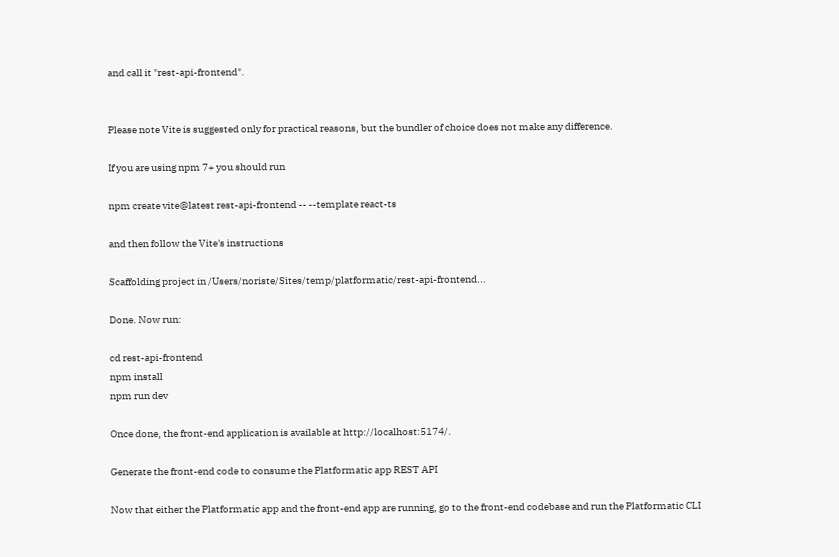and call it "rest-api-frontend".


Please note Vite is suggested only for practical reasons, but the bundler of choice does not make any difference.

If you are using npm 7+ you should run

npm create vite@latest rest-api-frontend -- --template react-ts

and then follow the Vite's instructions

Scaffolding project in /Users/noriste/Sites/temp/platformatic/rest-api-frontend...

Done. Now run:

cd rest-api-frontend
npm install
npm run dev

Once done, the front-end application is available at http://localhost:5174/.

Generate the front-end code to consume the Platformatic app REST API

Now that either the Platformatic app and the front-end app are running, go to the front-end codebase and run the Platformatic CLI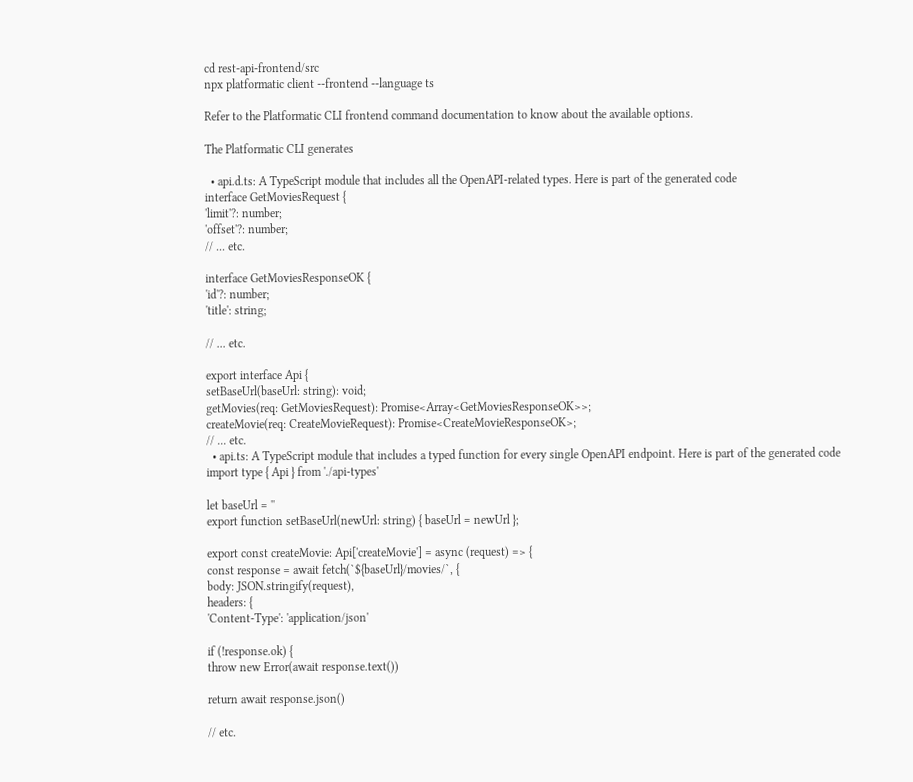cd rest-api-frontend/src
npx platformatic client --frontend --language ts

Refer to the Platformatic CLI frontend command documentation to know about the available options.

The Platformatic CLI generates

  • api.d.ts: A TypeScript module that includes all the OpenAPI-related types. Here is part of the generated code
interface GetMoviesRequest {
'limit'?: number;
'offset'?: number;
// ... etc.

interface GetMoviesResponseOK {
'id'?: number;
'title': string;

// ... etc.

export interface Api {
setBaseUrl(baseUrl: string): void;
getMovies(req: GetMoviesRequest): Promise<Array<GetMoviesResponseOK>>;
createMovie(req: CreateMovieRequest): Promise<CreateMovieResponseOK>;
// ... etc.
  • api.ts: A TypeScript module that includes a typed function for every single OpenAPI endpoint. Here is part of the generated code
import type { Api } from './api-types'

let baseUrl = ''
export function setBaseUrl(newUrl: string) { baseUrl = newUrl };

export const createMovie: Api['createMovie'] = async (request) => {
const response = await fetch(`${baseUrl}/movies/`, {
body: JSON.stringify(request),
headers: {
'Content-Type': 'application/json'

if (!response.ok) {
throw new Error(await response.text())

return await response.json()

// etc.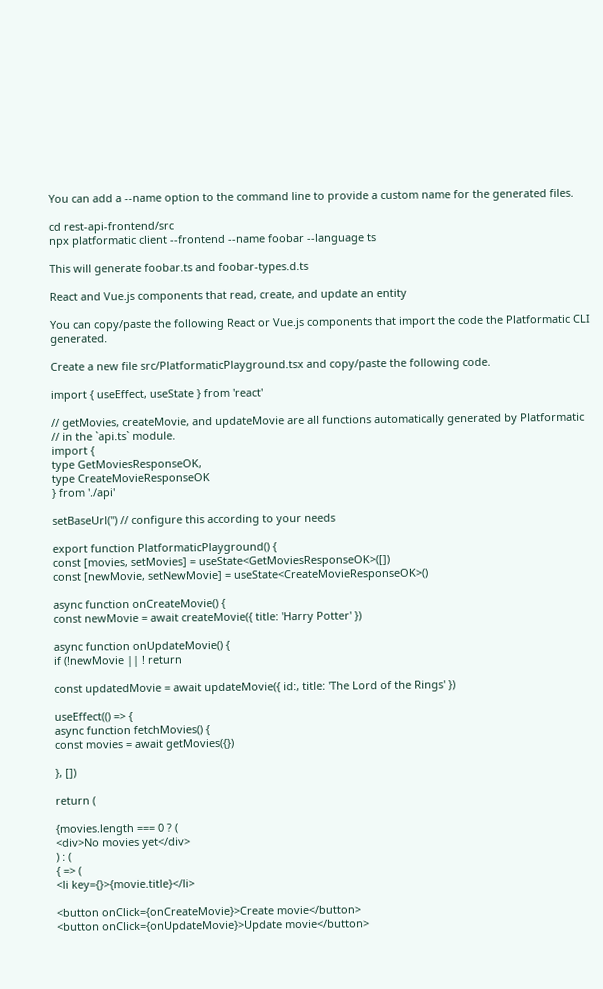You can add a --name option to the command line to provide a custom name for the generated files.

cd rest-api-frontend/src
npx platformatic client --frontend --name foobar --language ts

This will generate foobar.ts and foobar-types.d.ts

React and Vue.js components that read, create, and update an entity

You can copy/paste the following React or Vue.js components that import the code the Platformatic CLI generated.

Create a new file src/PlatformaticPlayground.tsx and copy/paste the following code.

import { useEffect, useState } from 'react'

// getMovies, createMovie, and updateMovie are all functions automatically generated by Platformatic
// in the `api.ts` module.
import {
type GetMoviesResponseOK,
type CreateMovieResponseOK
} from './api'

setBaseUrl('') // configure this according to your needs

export function PlatformaticPlayground() {
const [movies, setMovies] = useState<GetMoviesResponseOK>([])
const [newMovie, setNewMovie] = useState<CreateMovieResponseOK>()

async function onCreateMovie() {
const newMovie = await createMovie({ title: 'Harry Potter' })

async function onUpdateMovie() {
if (!newMovie || ! return

const updatedMovie = await updateMovie({ id:, title: 'The Lord of the Rings' })

useEffect(() => {
async function fetchMovies() {
const movies = await getMovies({})

}, [])

return (

{movies.length === 0 ? (
<div>No movies yet</div>
) : (
{ => (
<li key={}>{movie.title}</li>

<button onClick={onCreateMovie}>Create movie</button>
<button onClick={onUpdateMovie}>Update movie</button>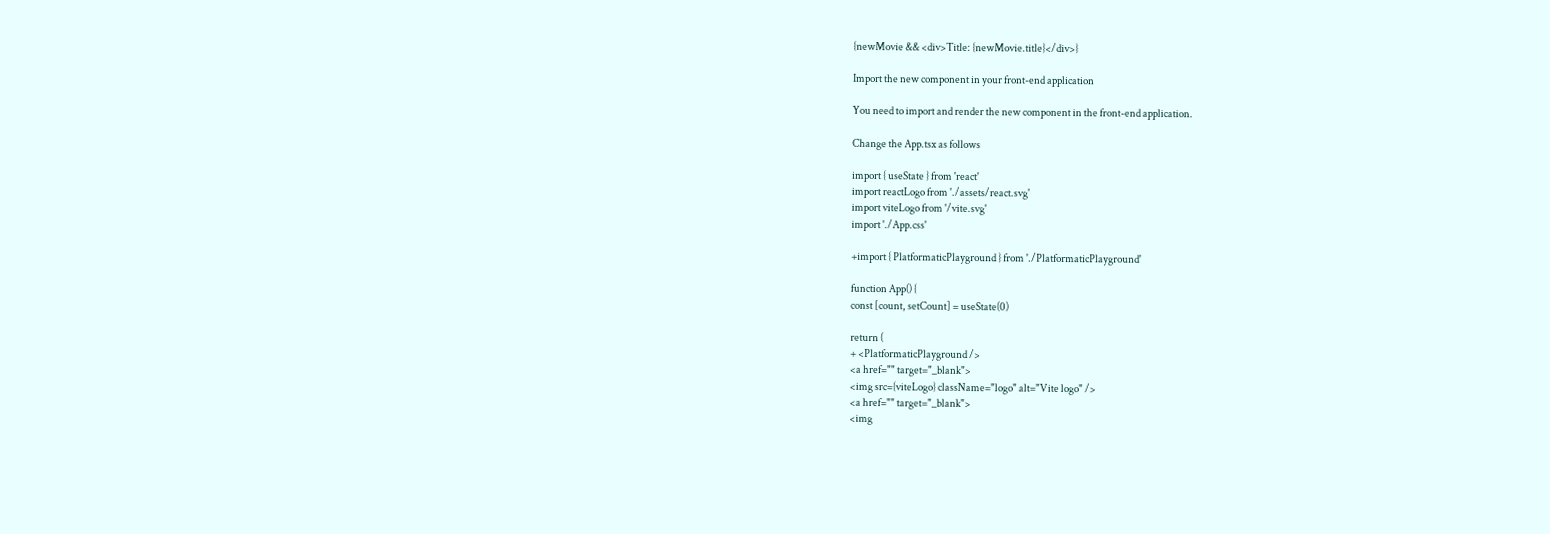{newMovie && <div>Title: {newMovie.title}</div>}

Import the new component in your front-end application

You need to import and render the new component in the front-end application.

Change the App.tsx as follows

import { useState } from 'react'
import reactLogo from './assets/react.svg'
import viteLogo from '/vite.svg'
import './App.css'

+import { PlatformaticPlayground } from './PlatformaticPlayground'

function App() {
const [count, setCount] = useState(0)

return (
+ <PlatformaticPlayground />
<a href="" target="_blank">
<img src={viteLogo} className="logo" alt="Vite logo" />
<a href="" target="_blank">
<img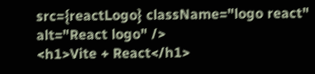src={reactLogo} className="logo react" alt="React logo" />
<h1>Vite + React</h1>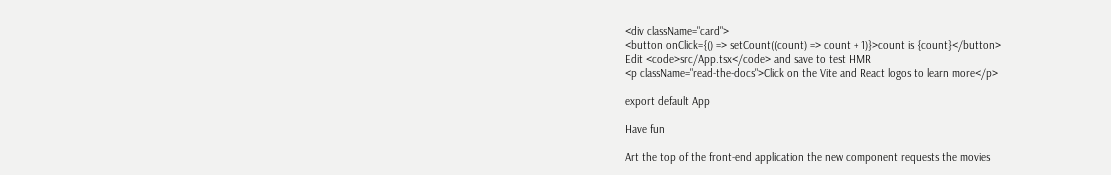<div className="card">
<button onClick={() => setCount((count) => count + 1)}>count is {count}</button>
Edit <code>src/App.tsx</code> and save to test HMR
<p className="read-the-docs">Click on the Vite and React logos to learn more</p>

export default App

Have fun

Art the top of the front-end application the new component requests the movies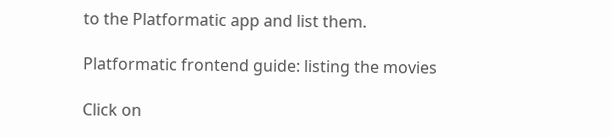to the Platformatic app and list them.

Platformatic frontend guide: listing the movies

Click on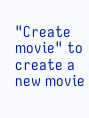"Create movie" to create a new movie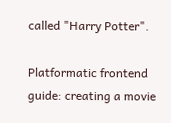called "Harry Potter".

Platformatic frontend guide: creating a movie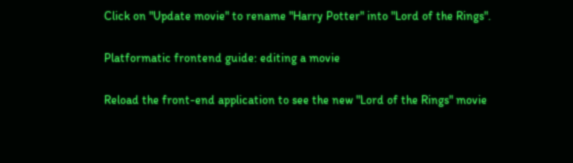Click on "Update movie" to rename "Harry Potter" into "Lord of the Rings".

Platformatic frontend guide: editing a movie

Reload the front-end application to see the new "Lord of the Rings" movie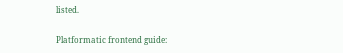listed.

Platformatic frontend guide: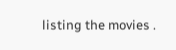listing the movies .